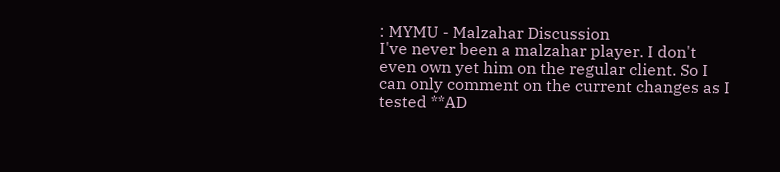: MYMU - Malzahar Discussion
I've never been a malzahar player. I don't even own yet him on the regular client. So I can only comment on the current changes as I tested **AD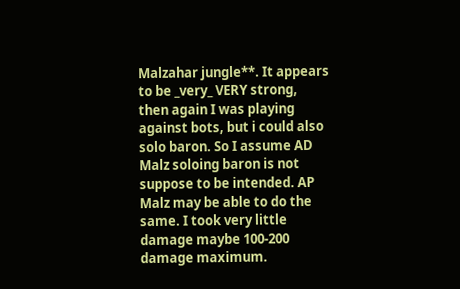Malzahar jungle**. It appears to be _very_ VERY strong, then again I was playing against bots, but i could also solo baron. So I assume AD Malz soloing baron is not suppose to be intended. AP Malz may be able to do the same. I took very little damage maybe 100-200 damage maximum.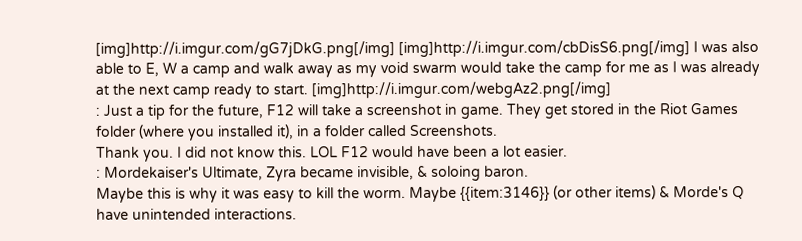[img]http://i.imgur.com/gG7jDkG.png[/img] [img]http://i.imgur.com/cbDisS6.png[/img] I was also able to E, W a camp and walk away as my void swarm would take the camp for me as I was already at the next camp ready to start. [img]http://i.imgur.com/webgAz2.png[/img]
: Just a tip for the future, F12 will take a screenshot in game. They get stored in the Riot Games folder (where you installed it), in a folder called Screenshots.
Thank you. I did not know this. LOL F12 would have been a lot easier.
: Mordekaiser's Ultimate, Zyra became invisible, & soloing baron.
Maybe this is why it was easy to kill the worm. Maybe {{item:3146}} (or other items) & Morde's Q have unintended interactions.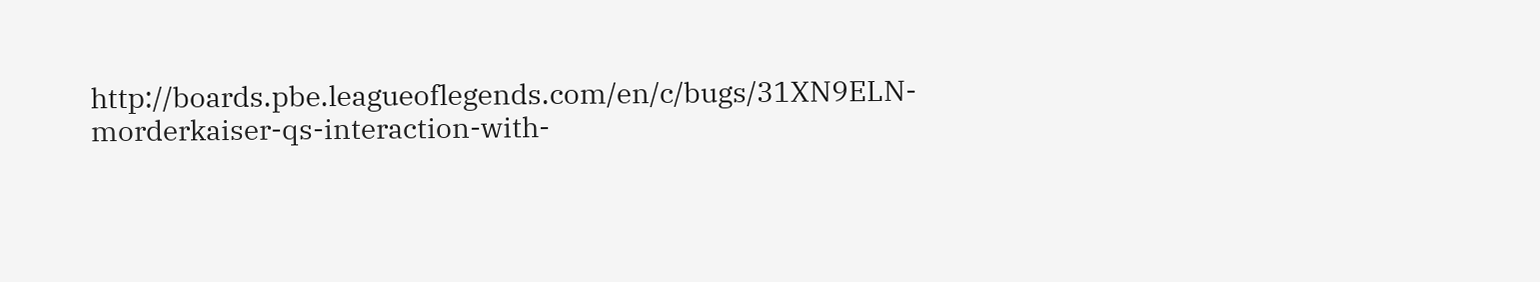http://boards.pbe.leagueoflegends.com/en/c/bugs/31XN9ELN-morderkaiser-qs-interaction-with-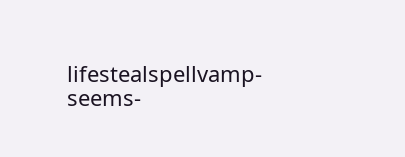lifestealspellvamp-seems-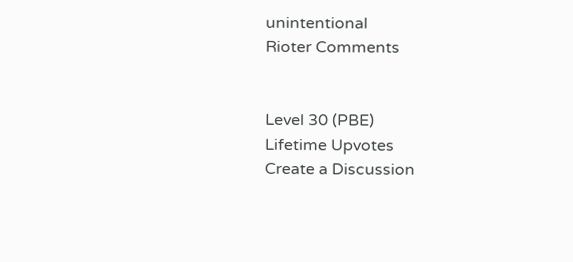unintentional
Rioter Comments


Level 30 (PBE)
Lifetime Upvotes
Create a Discussion